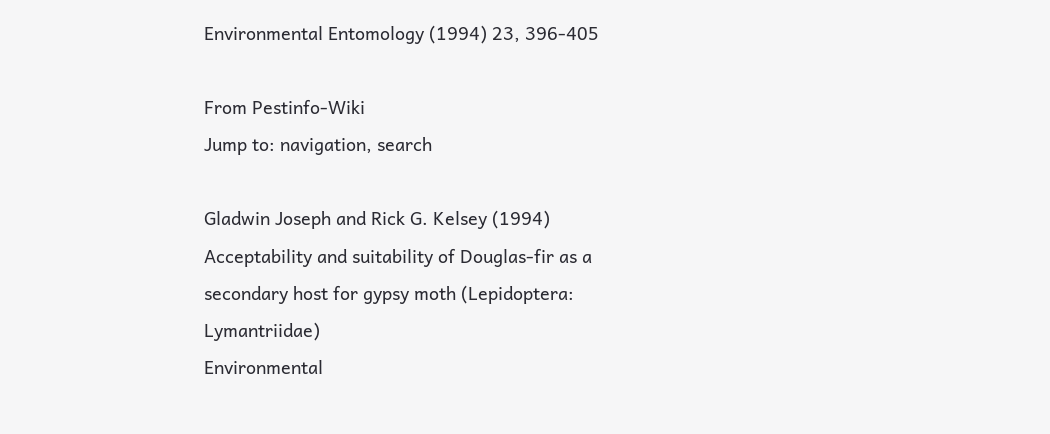Environmental Entomology (1994) 23, 396-405

From Pestinfo-Wiki
Jump to: navigation, search

Gladwin Joseph and Rick G. Kelsey (1994)
Acceptability and suitability of Douglas-fir as a secondary host for gypsy moth (Lepidoptera: Lymantriidae)
Environmental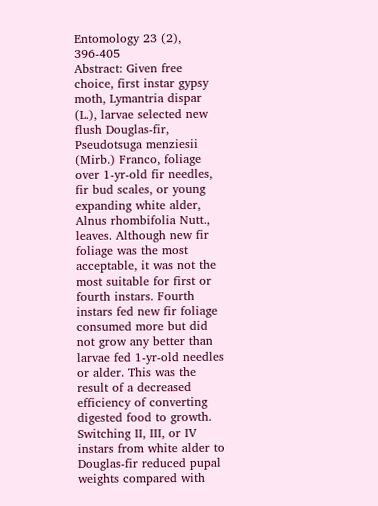Entomology 23 (2), 396-405
Abstract: Given free choice, first instar gypsy moth, Lymantria dispar (L.), larvae selected new flush Douglas-fir, Pseudotsuga menziesii (Mirb.) Franco, foliage over 1-yr-old fir needles, fir bud scales, or young expanding white alder, Alnus rhombifolia Nutt., leaves. Although new fir foliage was the most acceptable, it was not the most suitable for first or fourth instars. Fourth instars fed new fir foliage consumed more but did not grow any better than larvae fed 1-yr-old needles or alder. This was the result of a decreased efficiency of converting digested food to growth. Switching II, III, or IV instars from white alder to Douglas-fir reduced pupal weights compared with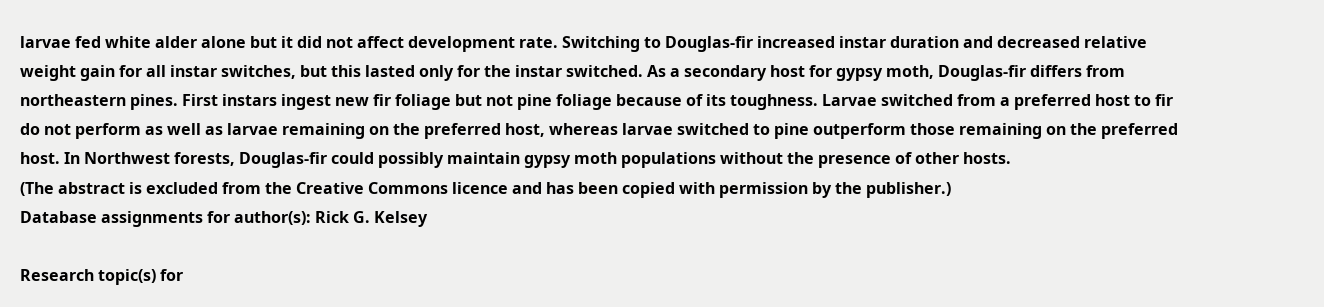larvae fed white alder alone but it did not affect development rate. Switching to Douglas-fir increased instar duration and decreased relative weight gain for all instar switches, but this lasted only for the instar switched. As a secondary host for gypsy moth, Douglas-fir differs from northeastern pines. First instars ingest new fir foliage but not pine foliage because of its toughness. Larvae switched from a preferred host to fir do not perform as well as larvae remaining on the preferred host, whereas larvae switched to pine outperform those remaining on the preferred host. In Northwest forests, Douglas-fir could possibly maintain gypsy moth populations without the presence of other hosts.
(The abstract is excluded from the Creative Commons licence and has been copied with permission by the publisher.)
Database assignments for author(s): Rick G. Kelsey

Research topic(s) for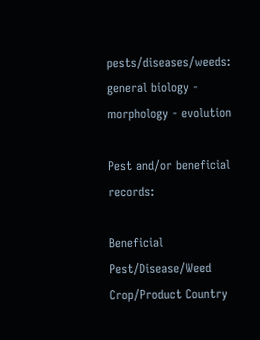pests/diseases/weeds:
general biology - morphology - evolution

Pest and/or beneficial records:

Beneficial Pest/Disease/Weed Crop/Product Country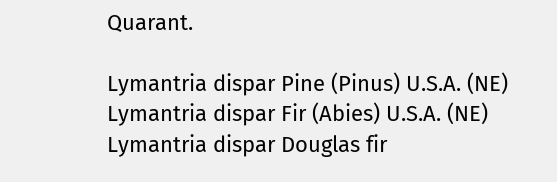Quarant.

Lymantria dispar Pine (Pinus) U.S.A. (NE)
Lymantria dispar Fir (Abies) U.S.A. (NE)
Lymantria dispar Douglas fir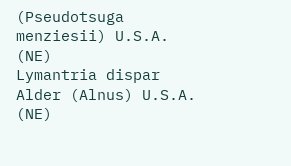(Pseudotsuga menziesii) U.S.A. (NE)
Lymantria dispar Alder (Alnus) U.S.A. (NE)